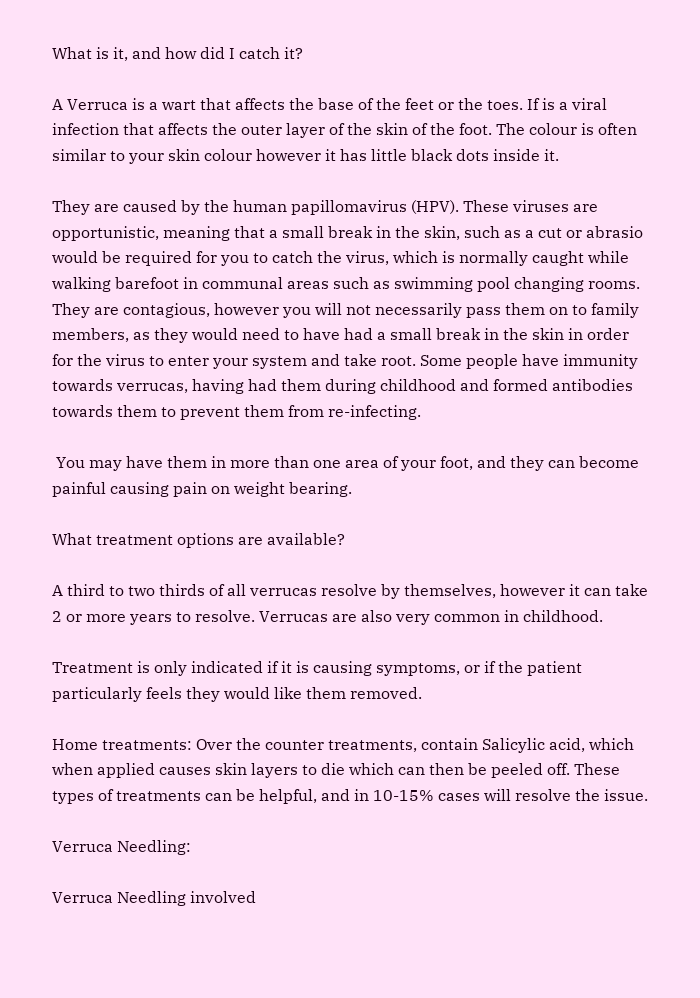What is it, and how did I catch it?

A Verruca is a wart that affects the base of the feet or the toes. If is a viral infection that affects the outer layer of the skin of the foot. The colour is often similar to your skin colour however it has little black dots inside it.

They are caused by the human papillomavirus (HPV). These viruses are opportunistic, meaning that a small break in the skin, such as a cut or abrasio would be required for you to catch the virus, which is normally caught while walking barefoot in communal areas such as swimming pool changing rooms. They are contagious, however you will not necessarily pass them on to family members, as they would need to have had a small break in the skin in order for the virus to enter your system and take root. Some people have immunity towards verrucas, having had them during childhood and formed antibodies towards them to prevent them from re-infecting.

 You may have them in more than one area of your foot, and they can become painful causing pain on weight bearing.

What treatment options are available?

A third to two thirds of all verrucas resolve by themselves, however it can take 2 or more years to resolve. Verrucas are also very common in childhood.

Treatment is only indicated if it is causing symptoms, or if the patient particularly feels they would like them removed.

Home treatments: Over the counter treatments, contain Salicylic acid, which when applied causes skin layers to die which can then be peeled off. These types of treatments can be helpful, and in 10-15% cases will resolve the issue.

Verruca Needling:

Verruca Needling involved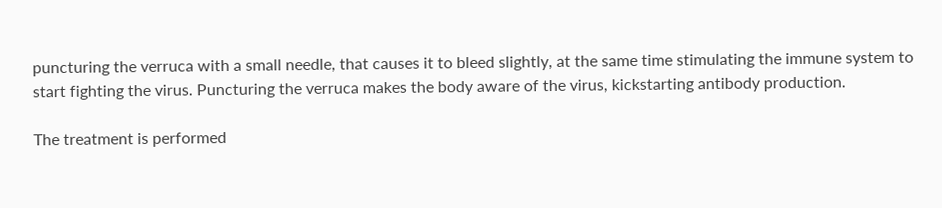puncturing the verruca with a small needle, that causes it to bleed slightly, at the same time stimulating the immune system to start fighting the virus. Puncturing the verruca makes the body aware of the virus, kickstarting antibody production.

The treatment is performed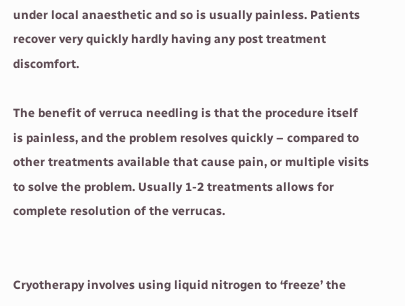under local anaesthetic and so is usually painless. Patients recover very quickly hardly having any post treatment discomfort.

The benefit of verruca needling is that the procedure itself is painless, and the problem resolves quickly – compared to other treatments available that cause pain, or multiple visits to solve the problem. Usually 1-2 treatments allows for complete resolution of the verrucas.


Cryotherapy involves using liquid nitrogen to ‘freeze’ the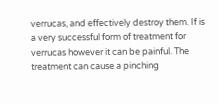verrucas, and effectively destroy them. If is a very successful form of treatment for verrucas however it can be painful. The treatment can cause a pinching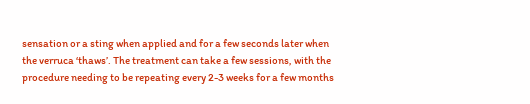sensation or a sting when applied and for a few seconds later when the verruca ‘thaws’. The treatment can take a few sessions, with the procedure needing to be repeating every 2-3 weeks for a few months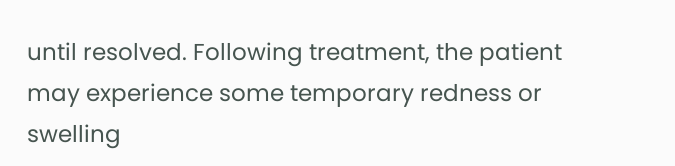until resolved. Following treatment, the patient may experience some temporary redness or swelling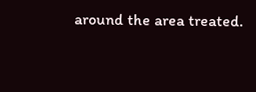around the area treated.